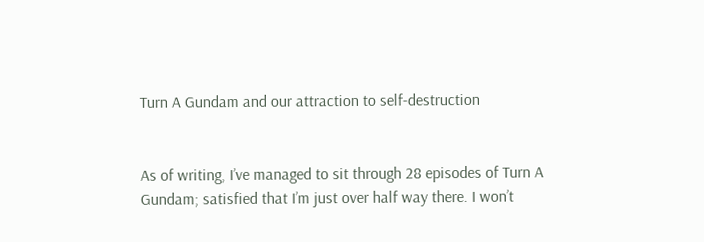Turn A Gundam and our attraction to self-destruction


As of writing, I’ve managed to sit through 28 episodes of Turn A Gundam; satisfied that I’m just over half way there. I won’t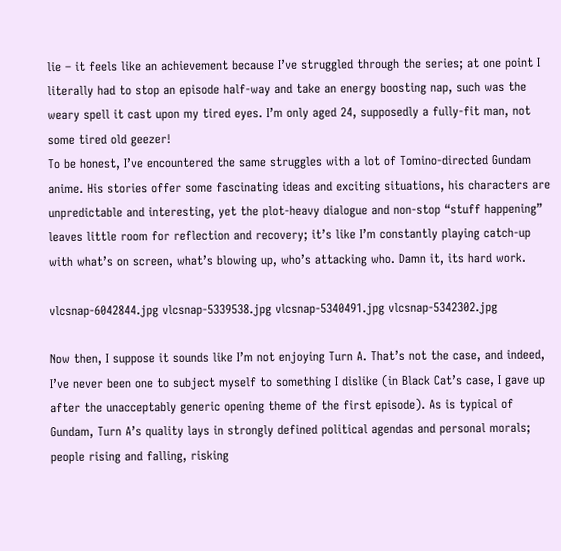lie – it feels like an achievement because I’ve struggled through the series; at one point I literally had to stop an episode half-way and take an energy boosting nap, such was the weary spell it cast upon my tired eyes. I’m only aged 24, supposedly a fully-fit man, not some tired old geezer!
To be honest, I’ve encountered the same struggles with a lot of Tomino-directed Gundam anime. His stories offer some fascinating ideas and exciting situations, his characters are unpredictable and interesting, yet the plot-heavy dialogue and non-stop “stuff happening” leaves little room for reflection and recovery; it’s like I’m constantly playing catch-up with what’s on screen, what’s blowing up, who’s attacking who. Damn it, its hard work.

vlcsnap-6042844.jpg vlcsnap-5339538.jpg vlcsnap-5340491.jpg vlcsnap-5342302.jpg

Now then, I suppose it sounds like I’m not enjoying Turn A. That’s not the case, and indeed, I’ve never been one to subject myself to something I dislike (in Black Cat’s case, I gave up after the unacceptably generic opening theme of the first episode). As is typical of Gundam, Turn A’s quality lays in strongly defined political agendas and personal morals; people rising and falling, risking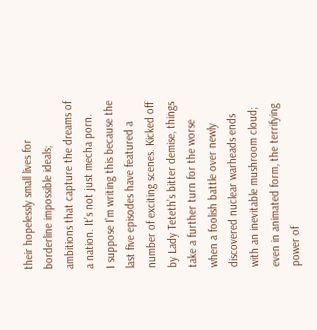their hopelessly small lives for borderline impossible ideals; ambitions that capture the dreams of a nation. It’s not just mecha porn.
I suppose I’m writing this because the last five episodes have featured a number of exciting scenes. Kicked off by Lady Teteth’s bitter demise, things take a further turn for the worse when a foolish battle over newly discovered nuclear warheads ends with an inevitable mushroom cloud; even in animated form, the terrifying power of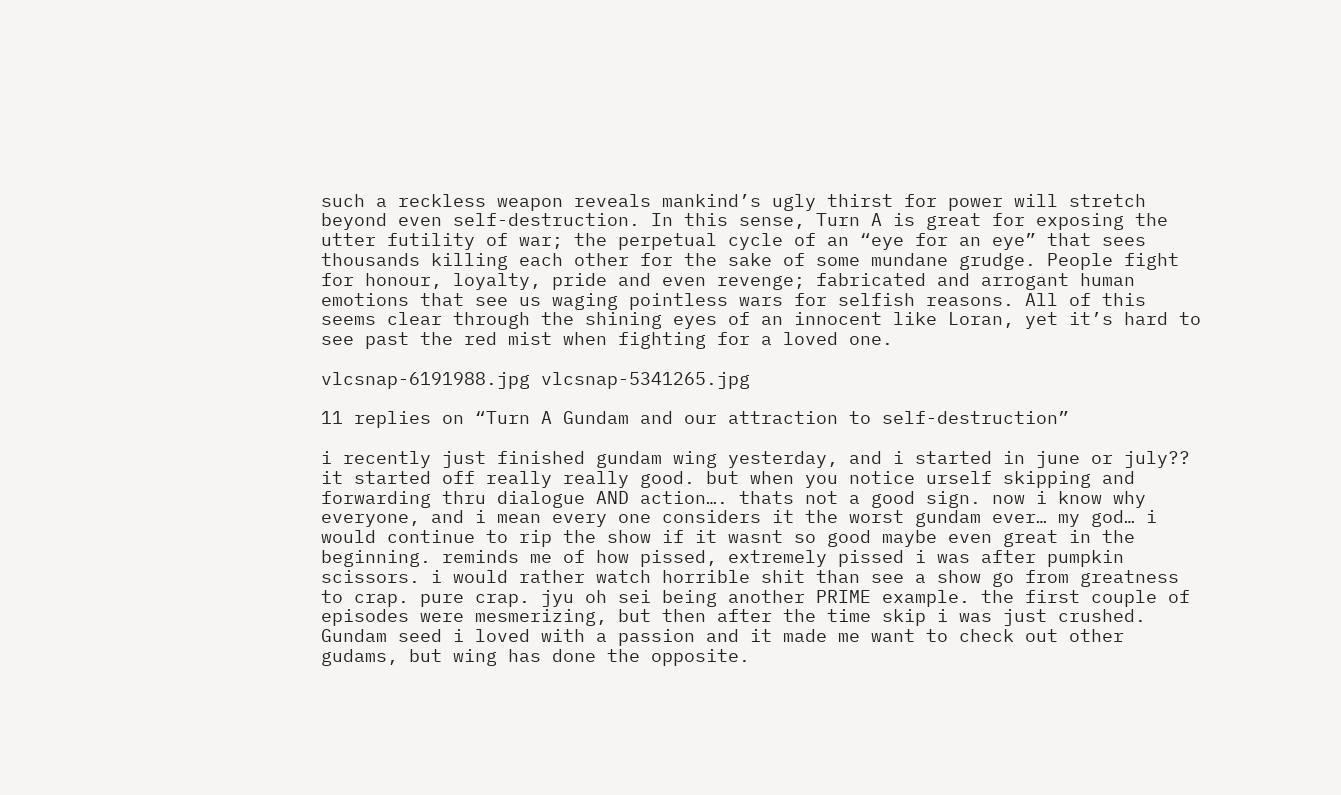such a reckless weapon reveals mankind’s ugly thirst for power will stretch beyond even self-destruction. In this sense, Turn A is great for exposing the utter futility of war; the perpetual cycle of an “eye for an eye” that sees thousands killing each other for the sake of some mundane grudge. People fight for honour, loyalty, pride and even revenge; fabricated and arrogant human emotions that see us waging pointless wars for selfish reasons. All of this seems clear through the shining eyes of an innocent like Loran, yet it’s hard to see past the red mist when fighting for a loved one.

vlcsnap-6191988.jpg vlcsnap-5341265.jpg

11 replies on “Turn A Gundam and our attraction to self-destruction”

i recently just finished gundam wing yesterday, and i started in june or july?? it started off really really good. but when you notice urself skipping and forwarding thru dialogue AND action…. thats not a good sign. now i know why everyone, and i mean every one considers it the worst gundam ever… my god… i would continue to rip the show if it wasnt so good maybe even great in the beginning. reminds me of how pissed, extremely pissed i was after pumpkin scissors. i would rather watch horrible shit than see a show go from greatness to crap. pure crap. jyu oh sei being another PRIME example. the first couple of episodes were mesmerizing, but then after the time skip i was just crushed. Gundam seed i loved with a passion and it made me want to check out other gudams, but wing has done the opposite.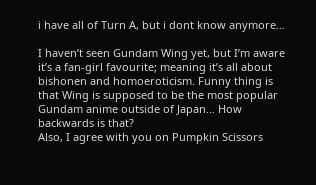i have all of Turn A, but i dont know anymore…

I haven’t seen Gundam Wing yet, but I’m aware it’s a fan-girl favourite; meaning it’s all about bishonen and homoeroticism. Funny thing is that Wing is supposed to be the most popular Gundam anime outside of Japan… How backwards is that?
Also, I agree with you on Pumpkin Scissors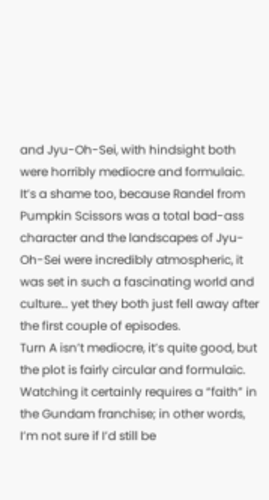and Jyu-Oh-Sei, with hindsight both were horribly mediocre and formulaic. It’s a shame too, because Randel from Pumpkin Scissors was a total bad-ass character and the landscapes of Jyu-Oh-Sei were incredibly atmospheric, it was set in such a fascinating world and culture… yet they both just fell away after the first couple of episodes.
Turn A isn’t mediocre, it’s quite good, but the plot is fairly circular and formulaic. Watching it certainly requires a “faith” in the Gundam franchise; in other words, I’m not sure if I’d still be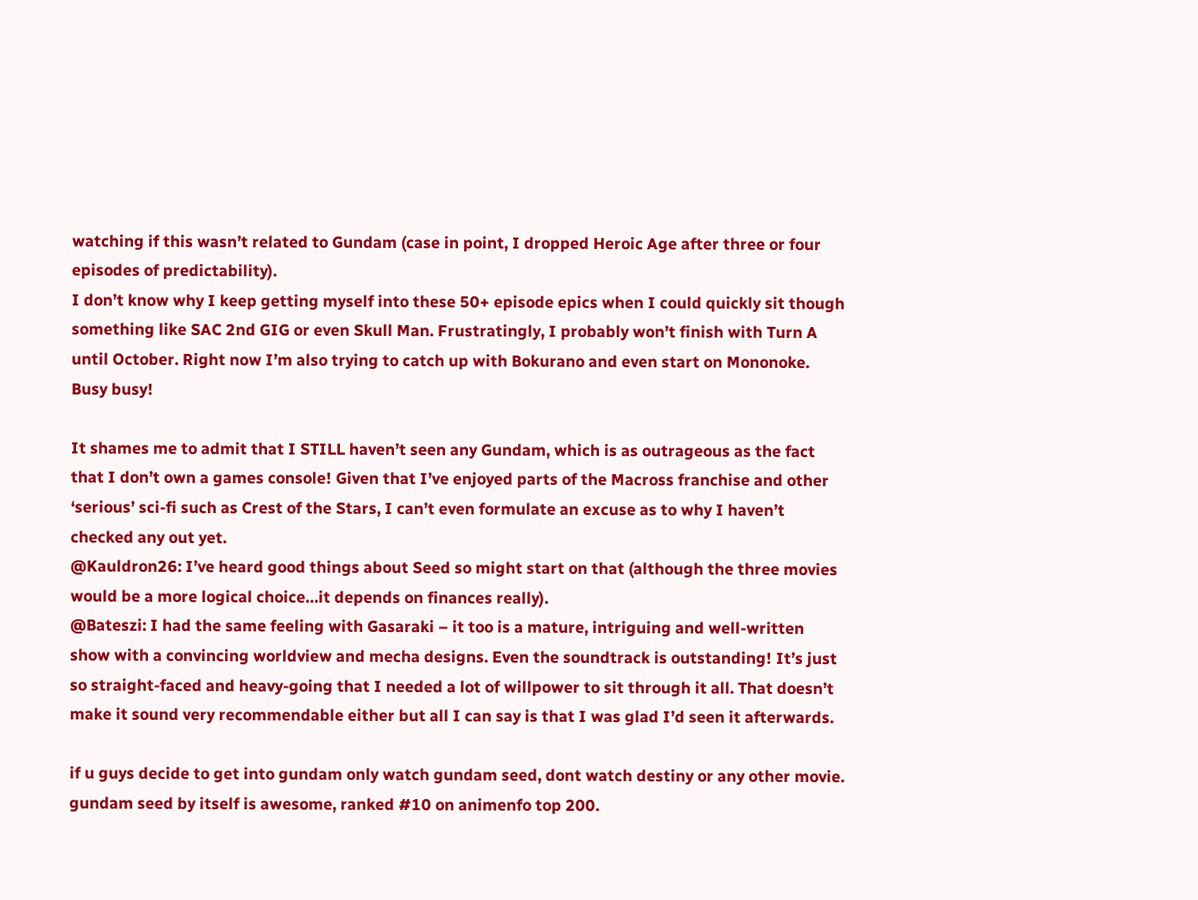watching if this wasn’t related to Gundam (case in point, I dropped Heroic Age after three or four episodes of predictability).
I don’t know why I keep getting myself into these 50+ episode epics when I could quickly sit though something like SAC 2nd GIG or even Skull Man. Frustratingly, I probably won’t finish with Turn A until October. Right now I’m also trying to catch up with Bokurano and even start on Mononoke. Busy busy!

It shames me to admit that I STILL haven’t seen any Gundam, which is as outrageous as the fact that I don’t own a games console! Given that I’ve enjoyed parts of the Macross franchise and other ‘serious’ sci-fi such as Crest of the Stars, I can’t even formulate an excuse as to why I haven’t checked any out yet.
@Kauldron26: I’ve heard good things about Seed so might start on that (although the three movies would be a more logical choice…it depends on finances really).
@Bateszi: I had the same feeling with Gasaraki – it too is a mature, intriguing and well-written show with a convincing worldview and mecha designs. Even the soundtrack is outstanding! It’s just so straight-faced and heavy-going that I needed a lot of willpower to sit through it all. That doesn’t make it sound very recommendable either but all I can say is that I was glad I’d seen it afterwards.

if u guys decide to get into gundam only watch gundam seed, dont watch destiny or any other movie. gundam seed by itself is awesome, ranked #10 on animenfo top 200.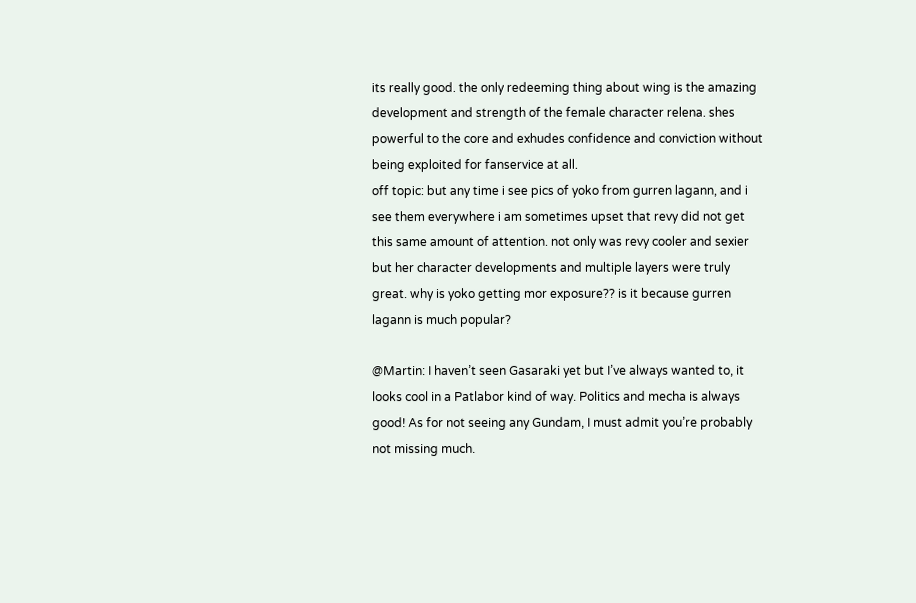its really good. the only redeeming thing about wing is the amazing development and strength of the female character relena. shes powerful to the core and exhudes confidence and conviction without being exploited for fanservice at all.
off topic: but any time i see pics of yoko from gurren lagann, and i see them everywhere i am sometimes upset that revy did not get this same amount of attention. not only was revy cooler and sexier but her character developments and multiple layers were truly great. why is yoko getting mor exposure?? is it because gurren lagann is much popular?

@Martin: I haven’t seen Gasaraki yet but I’ve always wanted to, it looks cool in a Patlabor kind of way. Politics and mecha is always good! As for not seeing any Gundam, I must admit you’re probably not missing much.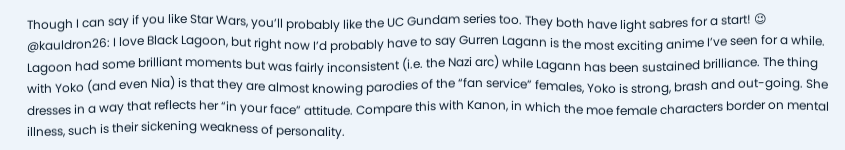Though I can say if you like Star Wars, you’ll probably like the UC Gundam series too. They both have light sabres for a start! 😉
@kauldron26: I love Black Lagoon, but right now I’d probably have to say Gurren Lagann is the most exciting anime I’ve seen for a while. Lagoon had some brilliant moments but was fairly inconsistent (i.e. the Nazi arc) while Lagann has been sustained brilliance. The thing with Yoko (and even Nia) is that they are almost knowing parodies of the “fan service” females, Yoko is strong, brash and out-going. She dresses in a way that reflects her “in your face” attitude. Compare this with Kanon, in which the moe female characters border on mental illness, such is their sickening weakness of personality.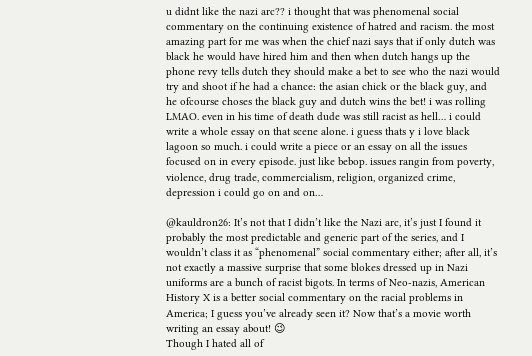u didnt like the nazi arc?? i thought that was phenomenal social commentary on the continuing existence of hatred and racism. the most amazing part for me was when the chief nazi says that if only dutch was black he would have hired him and then when dutch hangs up the phone revy tells dutch they should make a bet to see who the nazi would try and shoot if he had a chance: the asian chick or the black guy, and he ofcourse choses the black guy and dutch wins the bet! i was rolling LMAO. even in his time of death dude was still racist as hell… i could write a whole essay on that scene alone. i guess thats y i love black lagoon so much. i could write a piece or an essay on all the issues focused on in every episode. just like bebop. issues rangin from poverty, violence, drug trade, commercialism, religion, organized crime, depression i could go on and on…

@kauldron26: It’s not that I didn’t like the Nazi arc, it’s just I found it probably the most predictable and generic part of the series, and I wouldn’t class it as “phenomenal” social commentary either; after all, it’s not exactly a massive surprise that some blokes dressed up in Nazi uniforms are a bunch of racist bigots. In terms of Neo-nazis, American History X is a better social commentary on the racial problems in America; I guess you’ve already seen it? Now that’s a movie worth writing an essay about! 😉
Though I hated all of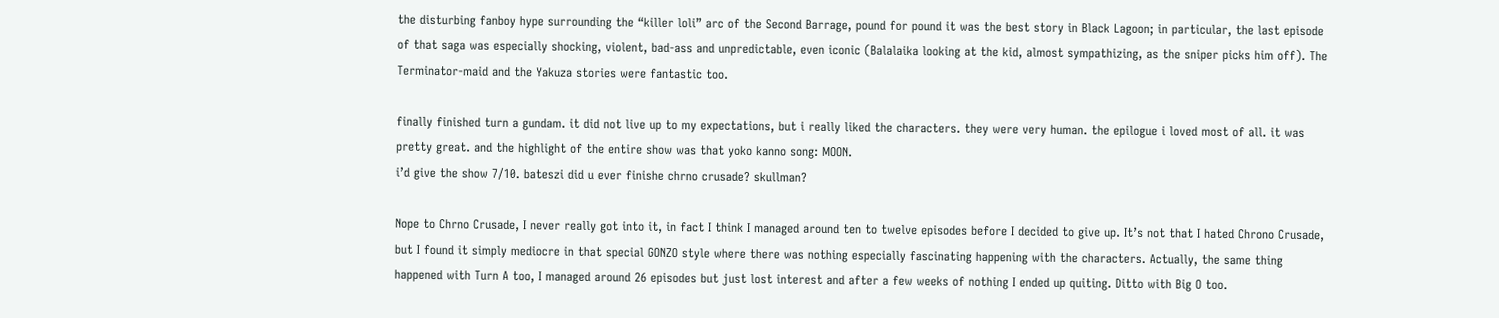the disturbing fanboy hype surrounding the “killer loli” arc of the Second Barrage, pound for pound it was the best story in Black Lagoon; in particular, the last episode of that saga was especially shocking, violent, bad-ass and unpredictable, even iconic (Balalaika looking at the kid, almost sympathizing, as the sniper picks him off). The Terminator-maid and the Yakuza stories were fantastic too.

finally finished turn a gundam. it did not live up to my expectations, but i really liked the characters. they were very human. the epilogue i loved most of all. it was pretty great. and the highlight of the entire show was that yoko kanno song: MOON.
i’d give the show 7/10. bateszi did u ever finishe chrno crusade? skullman?

Nope to Chrno Crusade, I never really got into it, in fact I think I managed around ten to twelve episodes before I decided to give up. It’s not that I hated Chrono Crusade, but I found it simply mediocre in that special GONZO style where there was nothing especially fascinating happening with the characters. Actually, the same thing happened with Turn A too, I managed around 26 episodes but just lost interest and after a few weeks of nothing I ended up quiting. Ditto with Big O too.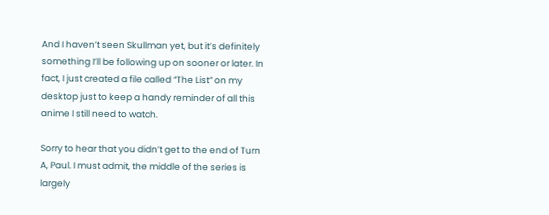And I haven’t seen Skullman yet, but it’s definitely something I’ll be following up on sooner or later. In fact, I just created a file called “The List” on my desktop just to keep a handy reminder of all this anime I still need to watch.

Sorry to hear that you didn’t get to the end of Turn A, Paul. I must admit, the middle of the series is largely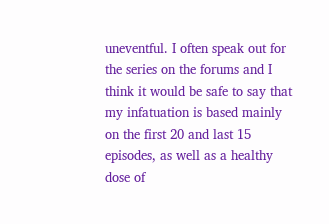uneventful. I often speak out for the series on the forums and I think it would be safe to say that my infatuation is based mainly on the first 20 and last 15 episodes, as well as a healthy dose of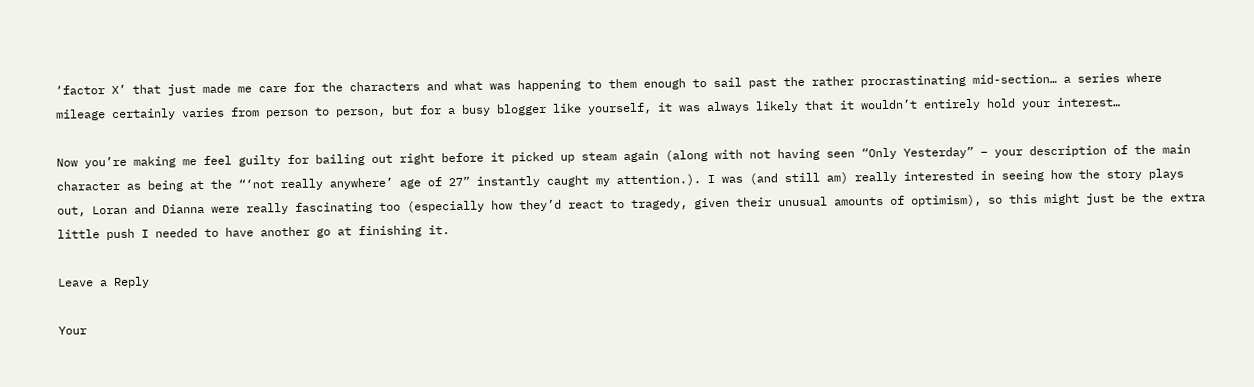‘factor X’ that just made me care for the characters and what was happening to them enough to sail past the rather procrastinating mid-section… a series where mileage certainly varies from person to person, but for a busy blogger like yourself, it was always likely that it wouldn’t entirely hold your interest…

Now you’re making me feel guilty for bailing out right before it picked up steam again (along with not having seen “Only Yesterday” – your description of the main character as being at the “‘not really anywhere’ age of 27” instantly caught my attention.). I was (and still am) really interested in seeing how the story plays out, Loran and Dianna were really fascinating too (especially how they’d react to tragedy, given their unusual amounts of optimism), so this might just be the extra little push I needed to have another go at finishing it.

Leave a Reply

Your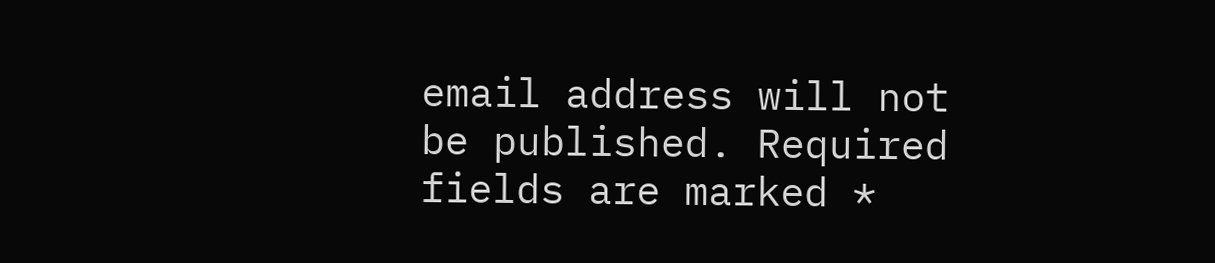email address will not be published. Required fields are marked *